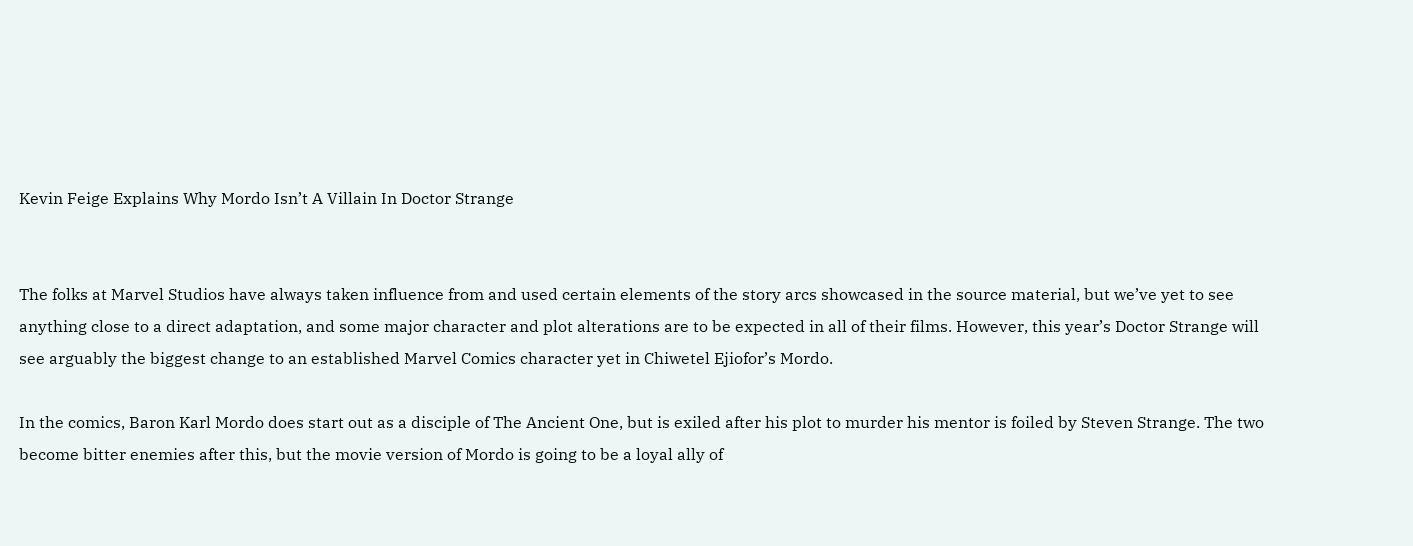Kevin Feige Explains Why Mordo Isn’t A Villain In Doctor Strange


The folks at Marvel Studios have always taken influence from and used certain elements of the story arcs showcased in the source material, but we’ve yet to see anything close to a direct adaptation, and some major character and plot alterations are to be expected in all of their films. However, this year’s Doctor Strange will see arguably the biggest change to an established Marvel Comics character yet in Chiwetel Ejiofor’s Mordo.

In the comics, Baron Karl Mordo does start out as a disciple of The Ancient One, but is exiled after his plot to murder his mentor is foiled by Steven Strange. The two become bitter enemies after this, but the movie version of Mordo is going to be a loyal ally of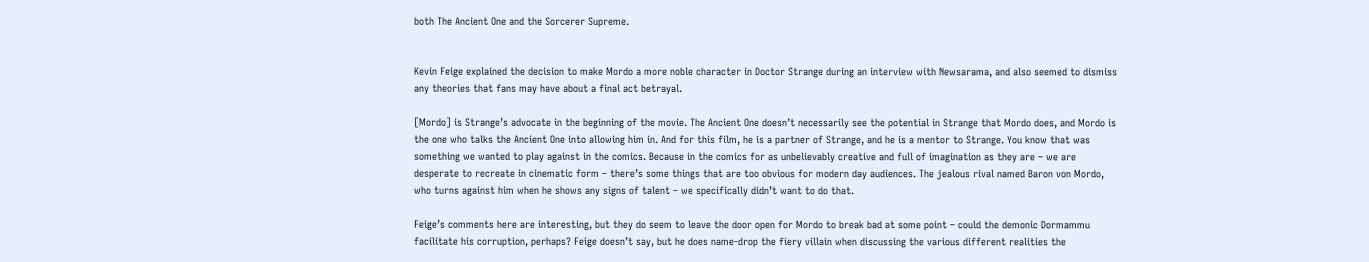both The Ancient One and the Sorcerer Supreme.


Kevin Feige explained the decision to make Mordo a more noble character in Doctor Strange during an interview with Newsarama, and also seemed to dismiss any theories that fans may have about a final act betrayal.

[Mordo] is Strange’s advocate in the beginning of the movie. The Ancient One doesn’t necessarily see the potential in Strange that Mordo does, and Mordo is the one who talks the Ancient One into allowing him in. And for this film, he is a partner of Strange, and he is a mentor to Strange. You know that was something we wanted to play against in the comics. Because in the comics for as unbelievably creative and full of imagination as they are – we are desperate to recreate in cinematic form – there’s some things that are too obvious for modern day audiences. The jealous rival named Baron von Mordo, who turns against him when he shows any signs of talent – we specifically didn’t want to do that.

Feige’s comments here are interesting, but they do seem to leave the door open for Mordo to break bad at some point – could the demonic Dormammu facilitate his corruption, perhaps? Feige doesn’t say, but he does name-drop the fiery villain when discussing the various different realities the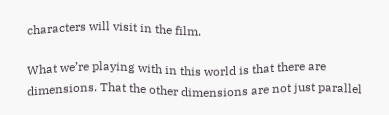characters will visit in the film.

What we’re playing with in this world is that there are dimensions. That the other dimensions are not just parallel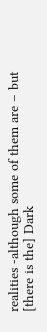realities -although some of them are – but [there is the] Dark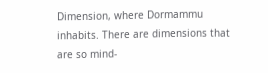Dimension, where Dormammu inhabits. There are dimensions that are so mind-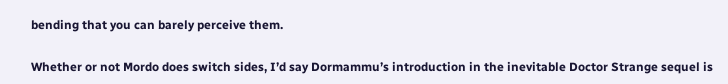bending that you can barely perceive them.

Whether or not Mordo does switch sides, I’d say Dormammu’s introduction in the inevitable Doctor Strange sequel is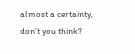almost a certainty, don’t you think?